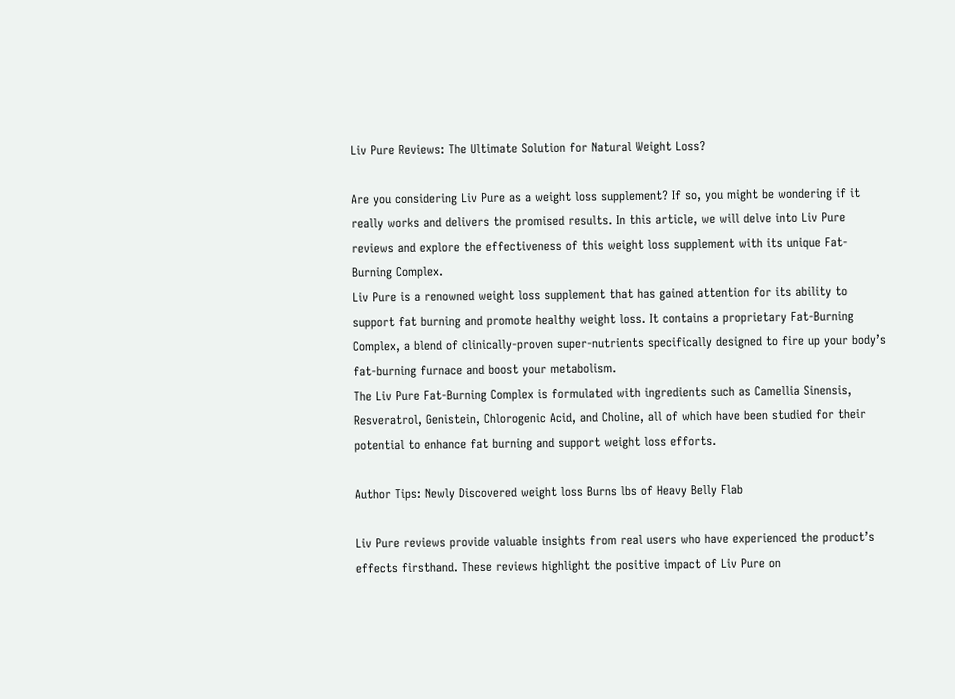Liv Pure Reviews: The Ultimate Solution for Natural Weight Loss?

Are you considering Liv Pure as a weight loss supplement? If so, you might be wondering if it really works and delivers the promised results. In this article, we will delve into Liv Pure reviews and explore the effectiveness of this weight loss supplement with its unique Fat-Burning Complex.
Liv Pure is a renowned weight loss supplement that has gained attention for its ability to support fat burning and promote healthy weight loss. It contains a proprietary Fat-Burning Complex, a blend of clinically-proven super-nutrients specifically designed to fire up your body’s fat-burning furnace and boost your metabolism.
The Liv Pure Fat-Burning Complex is formulated with ingredients such as Camellia Sinensis, Resveratrol, Genistein, Chlorogenic Acid, and Choline, all of which have been studied for their potential to enhance fat burning and support weight loss efforts.

Author Tips: Newly Discovered weight loss Burns lbs of Heavy Belly Flab

Liv Pure reviews provide valuable insights from real users who have experienced the product’s effects firsthand. These reviews highlight the positive impact of Liv Pure on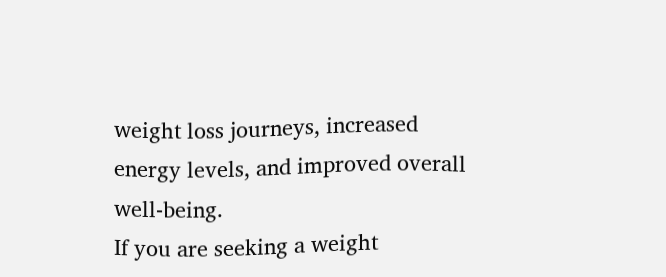weight loss journeys, increased energy levels, and improved overall well-being.
If you are seeking a weight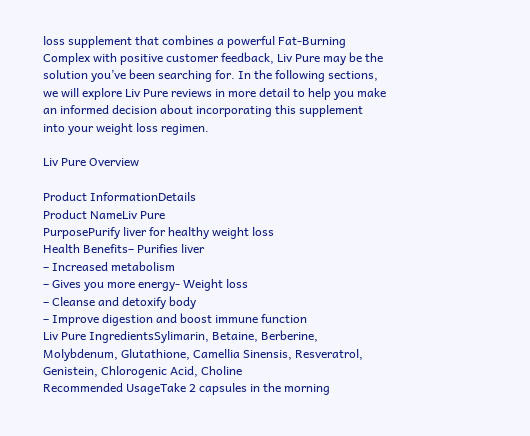loss supplement that combines a powerful Fat-Burning Complex with positive customer feedback, Liv Pure may be the solution you’ve been searching for. In the following sections, we will explore Liv Pure reviews in more detail to help you make an informed decision about incorporating this supplement into your weight loss regimen.

Liv Pure Overview

Product InformationDetails
Product NameLiv Pure
PurposePurify liver for healthy weight loss
Health Benefits– Purifies liver
– Increased metabolism
– Gives you more energy- Weight loss
– Cleanse and detoxify body
– Improve digestion and boost immune function
Liv Pure IngredientsSylimarin, Betaine, Berberine, Molybdenum, Glutathione, Camellia Sinensis, Resveratrol, Genistein, Chlorogenic Acid, Choline
Recommended UsageTake 2 capsules in the morning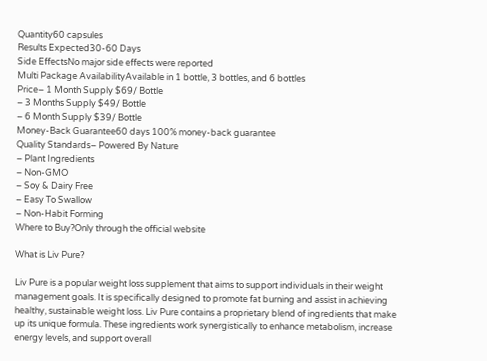Quantity60 capsules
Results Expected30-60 Days
Side EffectsNo major side effects were reported
Multi Package AvailabilityAvailable in 1 bottle, 3 bottles, and 6 bottles
Price– 1 Month Supply $69/ Bottle
– 3 Months Supply $49/ Bottle
– 6 Month Supply $39/ Bottle
Money-Back Guarantee60 days 100% money-back guarantee
Quality Standards– Powered By Nature
– Plant Ingredients
– Non-GMO
– Soy & Dairy Free
– Easy To Swallow
– Non-Habit Forming
Where to Buy?Only through the official website

What is Liv Pure?

Liv Pure is a popular weight loss supplement that aims to support individuals in their weight management goals. It is specifically designed to promote fat burning and assist in achieving healthy, sustainable weight loss. Liv Pure contains a proprietary blend of ingredients that make up its unique formula. These ingredients work synergistically to enhance metabolism, increase energy levels, and support overall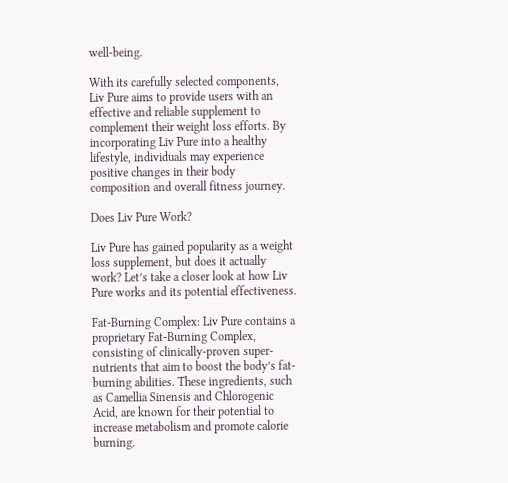well-being.

With its carefully selected components, Liv Pure aims to provide users with an effective and reliable supplement to complement their weight loss efforts. By incorporating Liv Pure into a healthy lifestyle, individuals may experience positive changes in their body composition and overall fitness journey.

Does Liv Pure Work?

Liv Pure has gained popularity as a weight loss supplement, but does it actually work? Let’s take a closer look at how Liv Pure works and its potential effectiveness.

Fat-Burning Complex: Liv Pure contains a proprietary Fat-Burning Complex, consisting of clinically-proven super-nutrients that aim to boost the body’s fat-burning abilities. These ingredients, such as Camellia Sinensis and Chlorogenic Acid, are known for their potential to increase metabolism and promote calorie burning.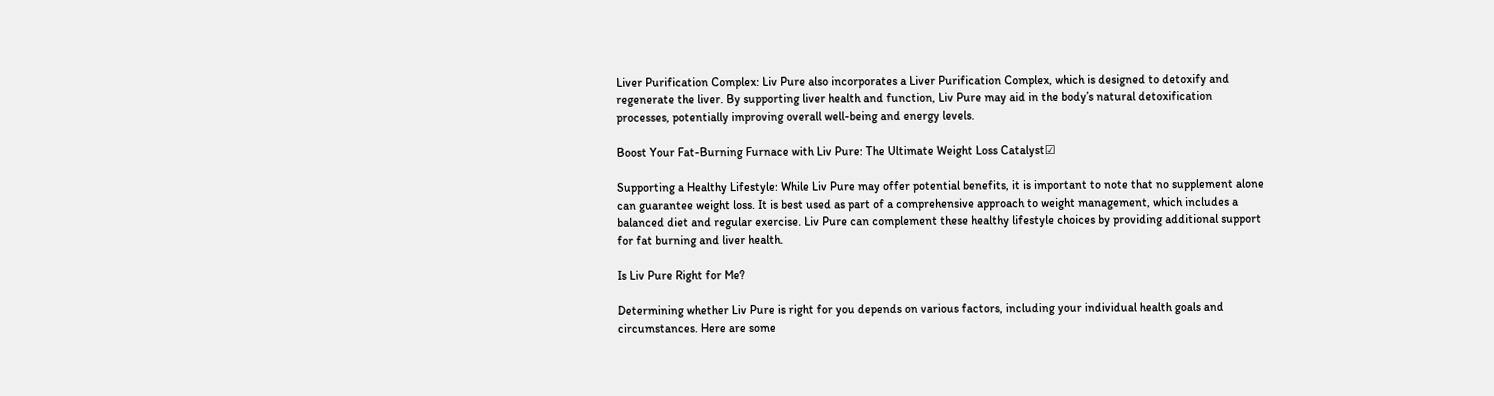Liver Purification Complex: Liv Pure also incorporates a Liver Purification Complex, which is designed to detoxify and regenerate the liver. By supporting liver health and function, Liv Pure may aid in the body’s natural detoxification processes, potentially improving overall well-being and energy levels.

Boost Your Fat-Burning Furnace with Liv Pure: The Ultimate Weight Loss Catalyst☑

Supporting a Healthy Lifestyle: While Liv Pure may offer potential benefits, it is important to note that no supplement alone can guarantee weight loss. It is best used as part of a comprehensive approach to weight management, which includes a balanced diet and regular exercise. Liv Pure can complement these healthy lifestyle choices by providing additional support for fat burning and liver health.

Is Liv Pure Right for Me?

Determining whether Liv Pure is right for you depends on various factors, including your individual health goals and circumstances. Here are some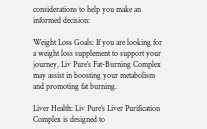considerations to help you make an informed decision:

Weight Loss Goals: If you are looking for a weight loss supplement to support your journey, Liv Pure’s Fat-Burning Complex may assist in boosting your metabolism and promoting fat burning.

Liver Health: Liv Pure’s Liver Purification Complex is designed to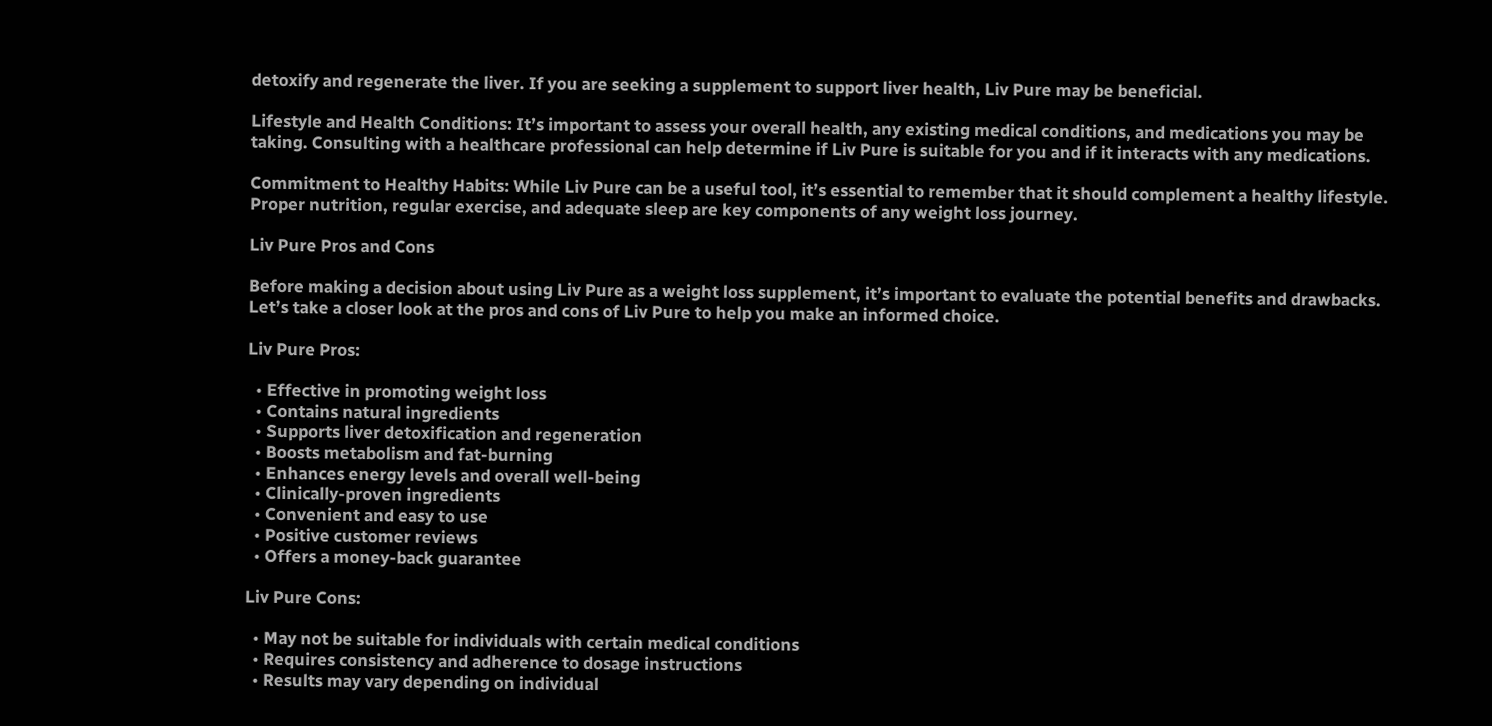detoxify and regenerate the liver. If you are seeking a supplement to support liver health, Liv Pure may be beneficial.

Lifestyle and Health Conditions: It’s important to assess your overall health, any existing medical conditions, and medications you may be taking. Consulting with a healthcare professional can help determine if Liv Pure is suitable for you and if it interacts with any medications.

Commitment to Healthy Habits: While Liv Pure can be a useful tool, it’s essential to remember that it should complement a healthy lifestyle. Proper nutrition, regular exercise, and adequate sleep are key components of any weight loss journey.

Liv Pure Pros and Cons

Before making a decision about using Liv Pure as a weight loss supplement, it’s important to evaluate the potential benefits and drawbacks. Let’s take a closer look at the pros and cons of Liv Pure to help you make an informed choice.

Liv Pure Pros:

  • Effective in promoting weight loss
  • Contains natural ingredients
  • Supports liver detoxification and regeneration
  • Boosts metabolism and fat-burning
  • Enhances energy levels and overall well-being
  • Clinically-proven ingredients
  • Convenient and easy to use
  • Positive customer reviews
  • Offers a money-back guarantee

Liv Pure Cons:

  • May not be suitable for individuals with certain medical conditions
  • Requires consistency and adherence to dosage instructions
  • Results may vary depending on individual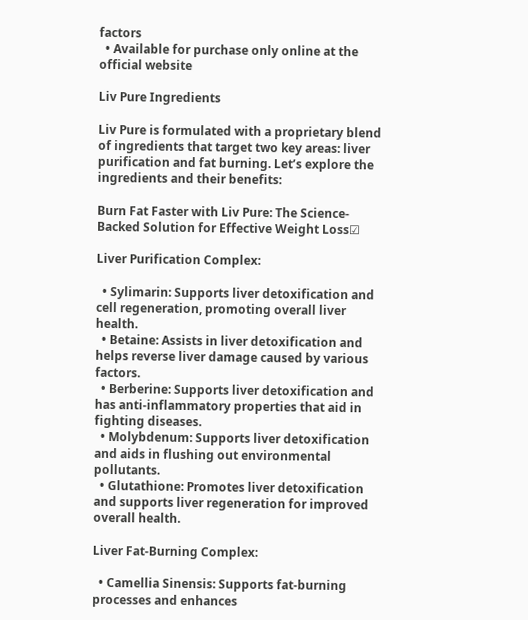factors
  • Available for purchase only online at the official website

Liv Pure Ingredients

Liv Pure is formulated with a proprietary blend of ingredients that target two key areas: liver purification and fat burning. Let’s explore the ingredients and their benefits:

Burn Fat Faster with Liv Pure: The Science-Backed Solution for Effective Weight Loss☑

Liver Purification Complex:

  • Sylimarin: Supports liver detoxification and cell regeneration, promoting overall liver health.
  • Betaine: Assists in liver detoxification and helps reverse liver damage caused by various factors.
  • Berberine: Supports liver detoxification and has anti-inflammatory properties that aid in fighting diseases.
  • Molybdenum: Supports liver detoxification and aids in flushing out environmental pollutants.
  • Glutathione: Promotes liver detoxification and supports liver regeneration for improved overall health.

Liver Fat-Burning Complex:

  • Camellia Sinensis: Supports fat-burning processes and enhances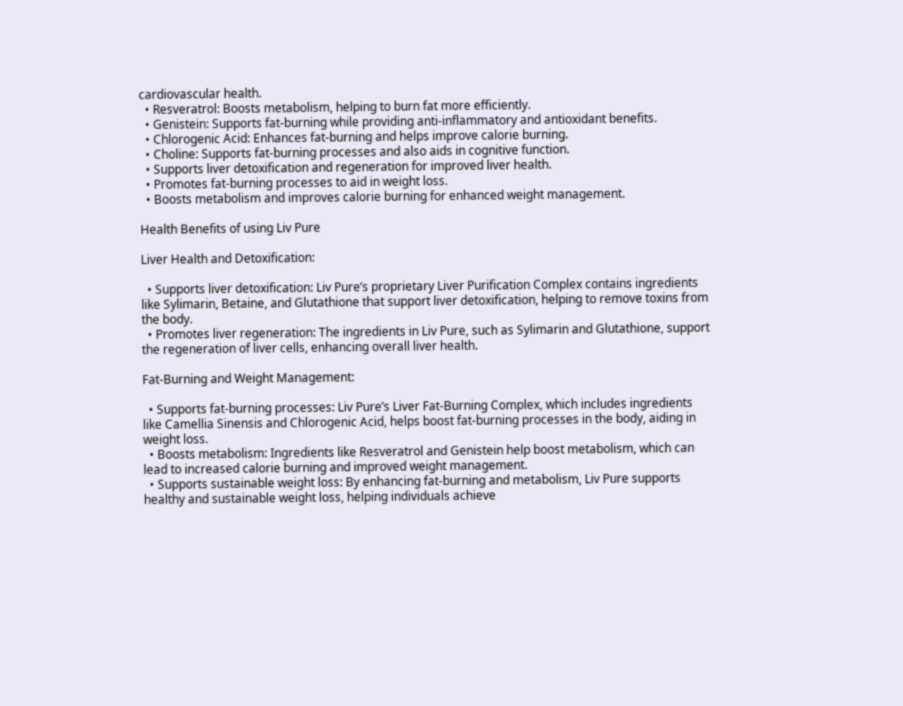cardiovascular health.
  • Resveratrol: Boosts metabolism, helping to burn fat more efficiently.
  • Genistein: Supports fat-burning while providing anti-inflammatory and antioxidant benefits.
  • Chlorogenic Acid: Enhances fat-burning and helps improve calorie burning.
  • Choline: Supports fat-burning processes and also aids in cognitive function.
  • Supports liver detoxification and regeneration for improved liver health.
  • Promotes fat-burning processes to aid in weight loss.
  • Boosts metabolism and improves calorie burning for enhanced weight management.

Health Benefits of using Liv Pure

Liver Health and Detoxification:

  • Supports liver detoxification: Liv Pure’s proprietary Liver Purification Complex contains ingredients like Sylimarin, Betaine, and Glutathione that support liver detoxification, helping to remove toxins from the body.
  • Promotes liver regeneration: The ingredients in Liv Pure, such as Sylimarin and Glutathione, support the regeneration of liver cells, enhancing overall liver health.

Fat-Burning and Weight Management:

  • Supports fat-burning processes: Liv Pure’s Liver Fat-Burning Complex, which includes ingredients like Camellia Sinensis and Chlorogenic Acid, helps boost fat-burning processes in the body, aiding in weight loss.
  • Boosts metabolism: Ingredients like Resveratrol and Genistein help boost metabolism, which can lead to increased calorie burning and improved weight management.
  • Supports sustainable weight loss: By enhancing fat-burning and metabolism, Liv Pure supports healthy and sustainable weight loss, helping individuals achieve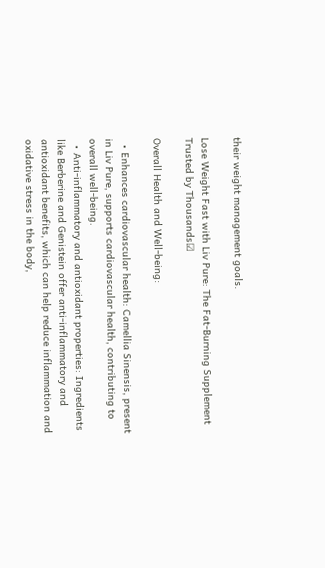their weight management goals.

Lose Weight Fast with Liv Pure: The Fat-Burning Supplement Trusted by Thousands☑

Overall Health and Well-being:

  • Enhances cardiovascular health: Camellia Sinensis, present in Liv Pure, supports cardiovascular health, contributing to overall well-being.
  • Anti-inflammatory and antioxidant properties: Ingredients like Berberine and Genistein offer anti-inflammatory and antioxidant benefits, which can help reduce inflammation and oxidative stress in the body,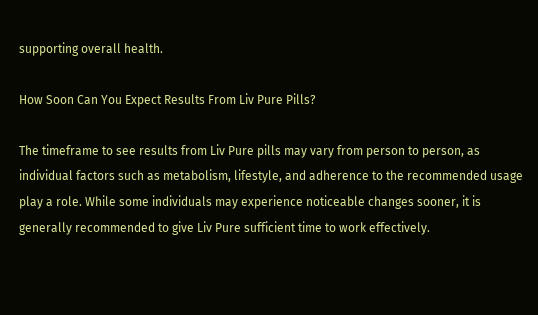supporting overall health.

How Soon Can You Expect Results From Liv Pure Pills?

The timeframe to see results from Liv Pure pills may vary from person to person, as individual factors such as metabolism, lifestyle, and adherence to the recommended usage play a role. While some individuals may experience noticeable changes sooner, it is generally recommended to give Liv Pure sufficient time to work effectively.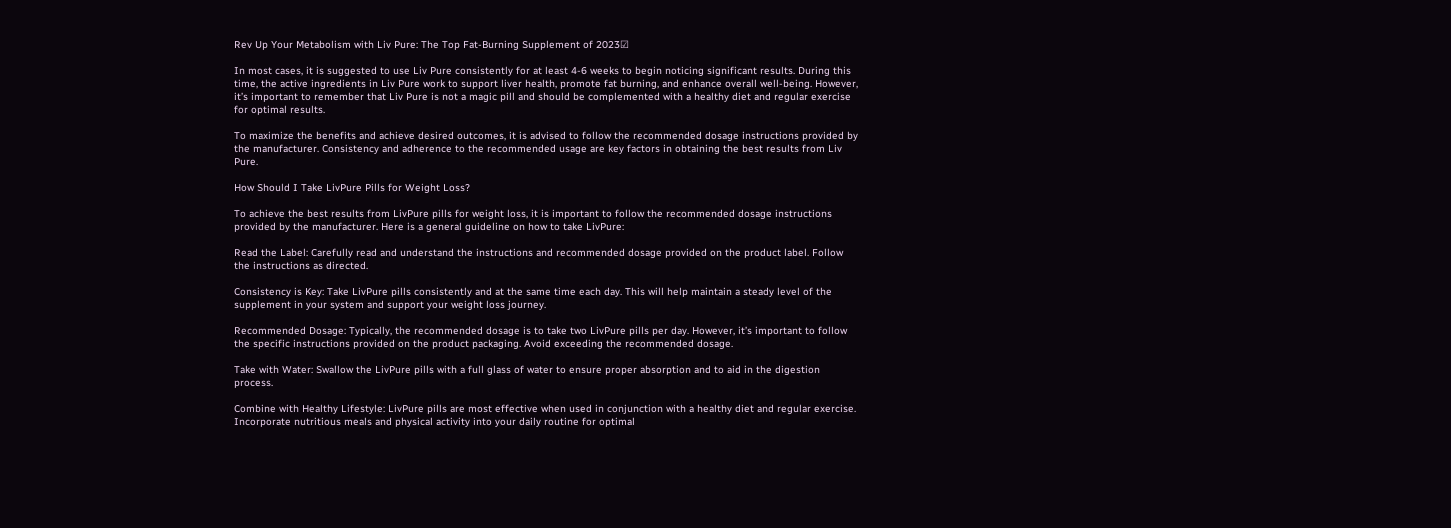Rev Up Your Metabolism with Liv Pure: The Top Fat-Burning Supplement of 2023☑

In most cases, it is suggested to use Liv Pure consistently for at least 4-6 weeks to begin noticing significant results. During this time, the active ingredients in Liv Pure work to support liver health, promote fat burning, and enhance overall well-being. However, it’s important to remember that Liv Pure is not a magic pill and should be complemented with a healthy diet and regular exercise for optimal results.

To maximize the benefits and achieve desired outcomes, it is advised to follow the recommended dosage instructions provided by the manufacturer. Consistency and adherence to the recommended usage are key factors in obtaining the best results from Liv Pure.

How Should I Take LivPure Pills for Weight Loss?

To achieve the best results from LivPure pills for weight loss, it is important to follow the recommended dosage instructions provided by the manufacturer. Here is a general guideline on how to take LivPure:

Read the Label: Carefully read and understand the instructions and recommended dosage provided on the product label. Follow the instructions as directed.

Consistency is Key: Take LivPure pills consistently and at the same time each day. This will help maintain a steady level of the supplement in your system and support your weight loss journey.

Recommended Dosage: Typically, the recommended dosage is to take two LivPure pills per day. However, it’s important to follow the specific instructions provided on the product packaging. Avoid exceeding the recommended dosage.

Take with Water: Swallow the LivPure pills with a full glass of water to ensure proper absorption and to aid in the digestion process.

Combine with Healthy Lifestyle: LivPure pills are most effective when used in conjunction with a healthy diet and regular exercise. Incorporate nutritious meals and physical activity into your daily routine for optimal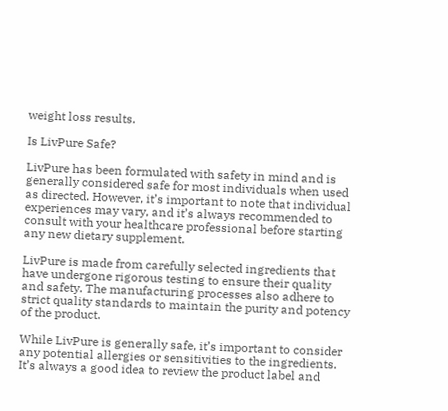weight loss results.

Is LivPure Safe?

LivPure has been formulated with safety in mind and is generally considered safe for most individuals when used as directed. However, it’s important to note that individual experiences may vary, and it’s always recommended to consult with your healthcare professional before starting any new dietary supplement.

LivPure is made from carefully selected ingredients that have undergone rigorous testing to ensure their quality and safety. The manufacturing processes also adhere to strict quality standards to maintain the purity and potency of the product.

While LivPure is generally safe, it’s important to consider any potential allergies or sensitivities to the ingredients. It’s always a good idea to review the product label and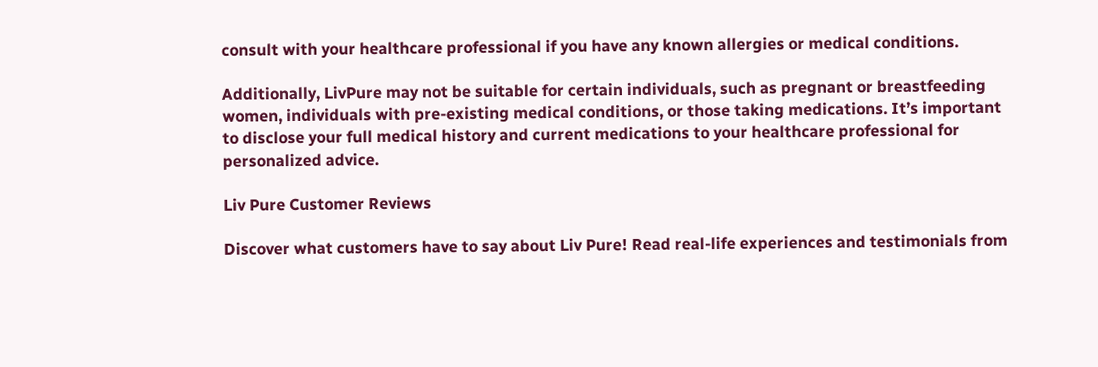consult with your healthcare professional if you have any known allergies or medical conditions.

Additionally, LivPure may not be suitable for certain individuals, such as pregnant or breastfeeding women, individuals with pre-existing medical conditions, or those taking medications. It’s important to disclose your full medical history and current medications to your healthcare professional for personalized advice.

Liv Pure Customer Reviews

Discover what customers have to say about Liv Pure! Read real-life experiences and testimonials from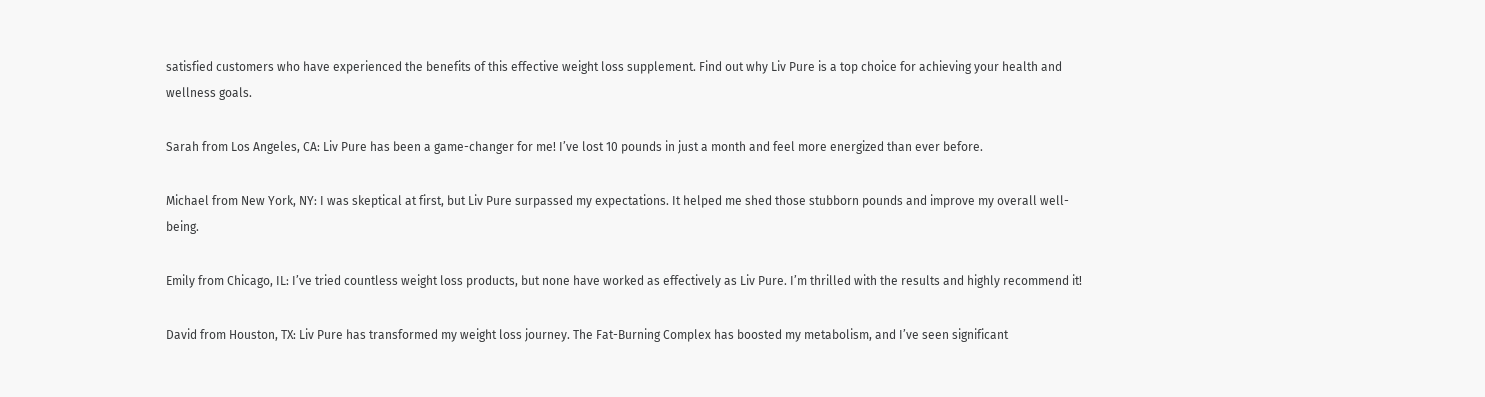satisfied customers who have experienced the benefits of this effective weight loss supplement. Find out why Liv Pure is a top choice for achieving your health and wellness goals.

Sarah from Los Angeles, CA: Liv Pure has been a game-changer for me! I’ve lost 10 pounds in just a month and feel more energized than ever before.

Michael from New York, NY: I was skeptical at first, but Liv Pure surpassed my expectations. It helped me shed those stubborn pounds and improve my overall well-being.

Emily from Chicago, IL: I’ve tried countless weight loss products, but none have worked as effectively as Liv Pure. I’m thrilled with the results and highly recommend it!

David from Houston, TX: Liv Pure has transformed my weight loss journey. The Fat-Burning Complex has boosted my metabolism, and I’ve seen significant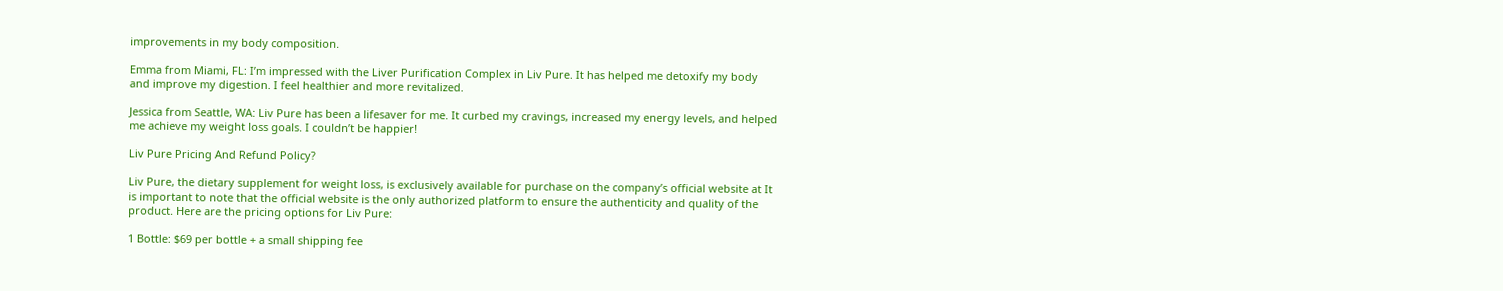improvements in my body composition.

Emma from Miami, FL: I’m impressed with the Liver Purification Complex in Liv Pure. It has helped me detoxify my body and improve my digestion. I feel healthier and more revitalized.

Jessica from Seattle, WA: Liv Pure has been a lifesaver for me. It curbed my cravings, increased my energy levels, and helped me achieve my weight loss goals. I couldn’t be happier!

Liv Pure Pricing And Refund Policy?

Liv Pure, the dietary supplement for weight loss, is exclusively available for purchase on the company’s official website at It is important to note that the official website is the only authorized platform to ensure the authenticity and quality of the product. Here are the pricing options for Liv Pure:

1 Bottle: $69 per bottle + a small shipping fee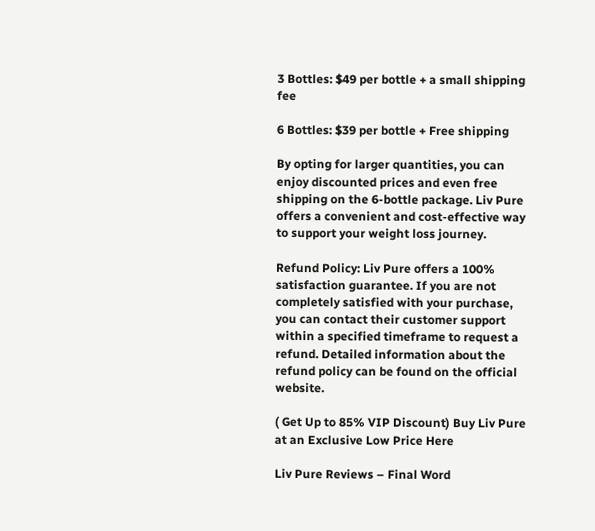3 Bottles: $49 per bottle + a small shipping fee

6 Bottles: $39 per bottle + Free shipping

By opting for larger quantities, you can enjoy discounted prices and even free shipping on the 6-bottle package. Liv Pure offers a convenient and cost-effective way to support your weight loss journey.

Refund Policy: Liv Pure offers a 100% satisfaction guarantee. If you are not completely satisfied with your purchase, you can contact their customer support within a specified timeframe to request a refund. Detailed information about the refund policy can be found on the official website.

( Get Up to 85% VIP Discount) Buy Liv Pure at an Exclusive Low Price Here

Liv Pure Reviews – Final Word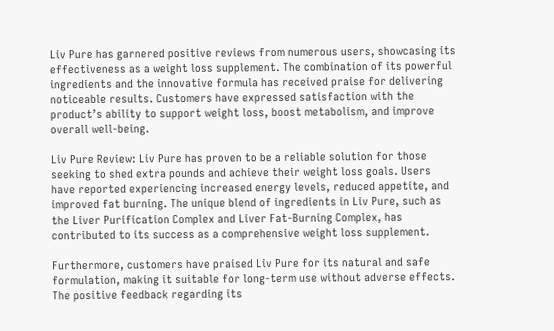Liv Pure has garnered positive reviews from numerous users, showcasing its effectiveness as a weight loss supplement. The combination of its powerful ingredients and the innovative formula has received praise for delivering noticeable results. Customers have expressed satisfaction with the product’s ability to support weight loss, boost metabolism, and improve overall well-being.

Liv Pure Review: Liv Pure has proven to be a reliable solution for those seeking to shed extra pounds and achieve their weight loss goals. Users have reported experiencing increased energy levels, reduced appetite, and improved fat burning. The unique blend of ingredients in Liv Pure, such as the Liver Purification Complex and Liver Fat-Burning Complex, has contributed to its success as a comprehensive weight loss supplement.

Furthermore, customers have praised Liv Pure for its natural and safe formulation, making it suitable for long-term use without adverse effects. The positive feedback regarding its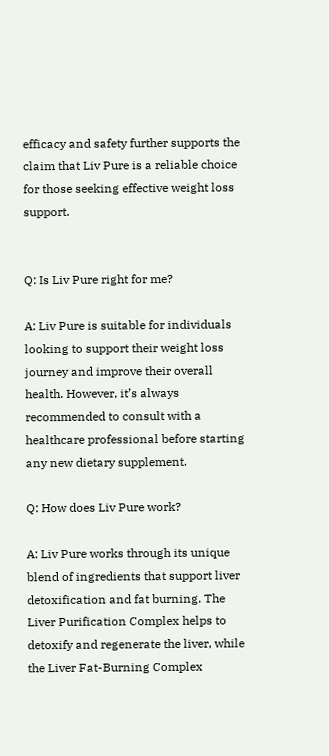efficacy and safety further supports the claim that Liv Pure is a reliable choice for those seeking effective weight loss support.


Q: Is Liv Pure right for me?

A: Liv Pure is suitable for individuals looking to support their weight loss journey and improve their overall health. However, it’s always recommended to consult with a healthcare professional before starting any new dietary supplement.

Q: How does Liv Pure work?

A: Liv Pure works through its unique blend of ingredients that support liver detoxification and fat burning. The Liver Purification Complex helps to detoxify and regenerate the liver, while the Liver Fat-Burning Complex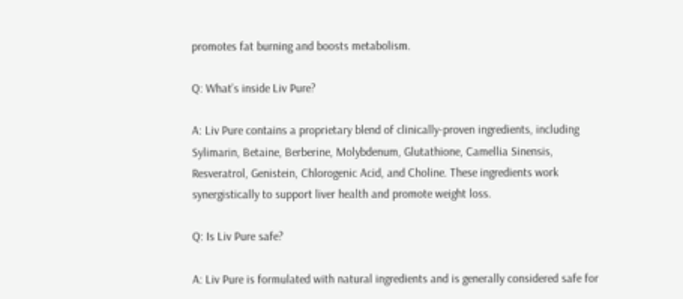promotes fat burning and boosts metabolism.

Q: What’s inside Liv Pure?

A: Liv Pure contains a proprietary blend of clinically-proven ingredients, including Sylimarin, Betaine, Berberine, Molybdenum, Glutathione, Camellia Sinensis, Resveratrol, Genistein, Chlorogenic Acid, and Choline. These ingredients work synergistically to support liver health and promote weight loss.

Q: Is Liv Pure safe?

A: Liv Pure is formulated with natural ingredients and is generally considered safe for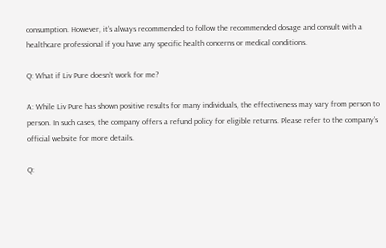consumption. However, it’s always recommended to follow the recommended dosage and consult with a healthcare professional if you have any specific health concerns or medical conditions.

Q: What if Liv Pure doesn’t work for me?

A: While Liv Pure has shown positive results for many individuals, the effectiveness may vary from person to person. In such cases, the company offers a refund policy for eligible returns. Please refer to the company’s official website for more details.

Q: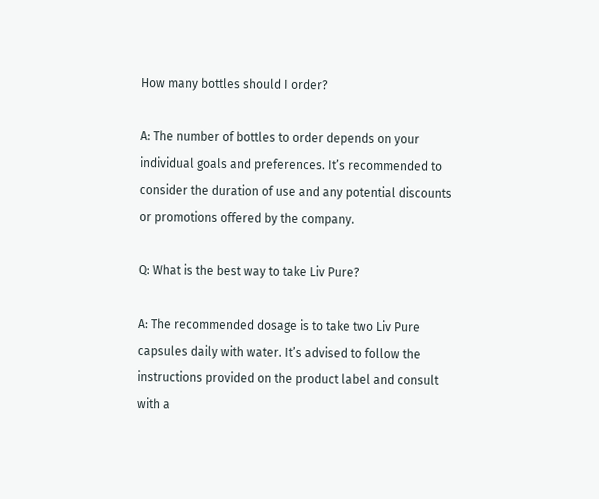How many bottles should I order?

A: The number of bottles to order depends on your individual goals and preferences. It’s recommended to consider the duration of use and any potential discounts or promotions offered by the company.

Q: What is the best way to take Liv Pure?

A: The recommended dosage is to take two Liv Pure capsules daily with water. It’s advised to follow the instructions provided on the product label and consult with a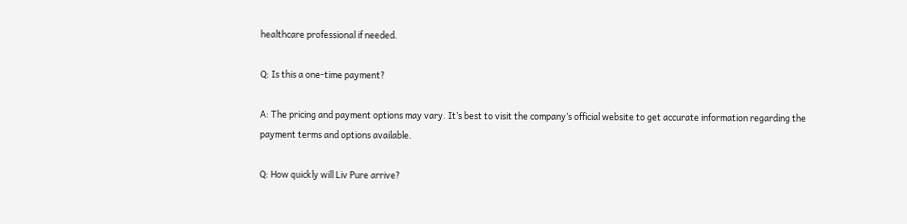healthcare professional if needed.

Q: Is this a one-time payment?

A: The pricing and payment options may vary. It’s best to visit the company’s official website to get accurate information regarding the payment terms and options available.

Q: How quickly will Liv Pure arrive?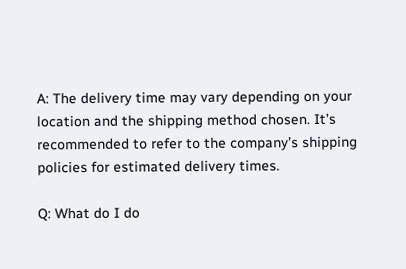A: The delivery time may vary depending on your location and the shipping method chosen. It’s recommended to refer to the company’s shipping policies for estimated delivery times.

Q: What do I do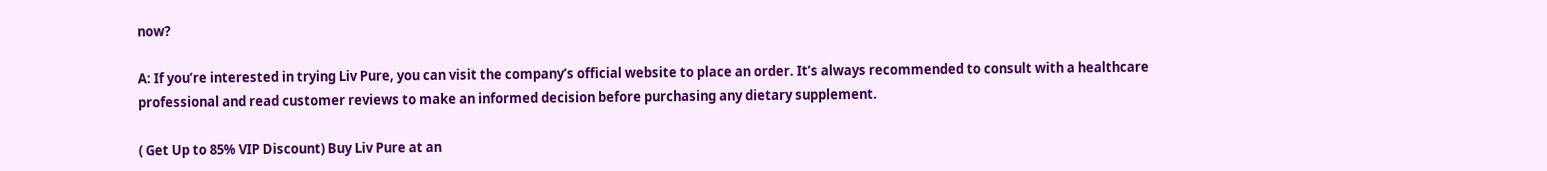now?

A: If you’re interested in trying Liv Pure, you can visit the company’s official website to place an order. It’s always recommended to consult with a healthcare professional and read customer reviews to make an informed decision before purchasing any dietary supplement.

( Get Up to 85% VIP Discount) Buy Liv Pure at an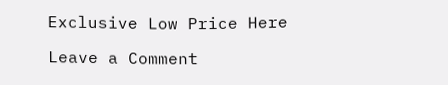Exclusive Low Price Here

Leave a Comment